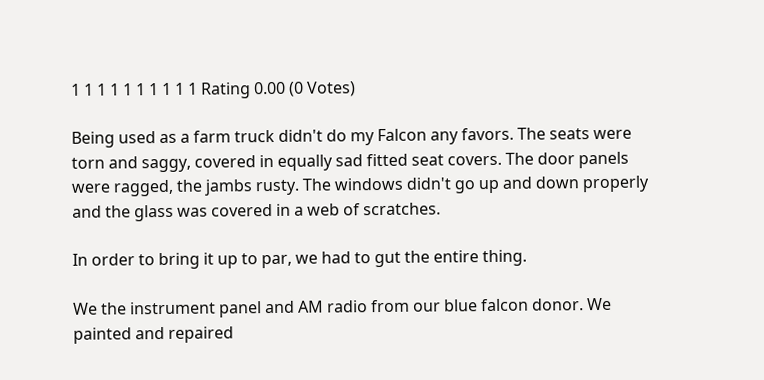1 1 1 1 1 1 1 1 1 1 Rating 0.00 (0 Votes)

Being used as a farm truck didn't do my Falcon any favors. The seats were torn and saggy, covered in equally sad fitted seat covers. The door panels were ragged, the jambs rusty. The windows didn't go up and down properly and the glass was covered in a web of scratches.

In order to bring it up to par, we had to gut the entire thing.

We the instrument panel and AM radio from our blue falcon donor. We painted and repaired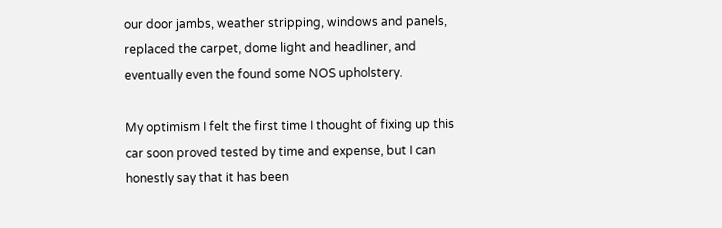our door jambs, weather stripping, windows and panels, replaced the carpet, dome light and headliner, and eventually even the found some NOS upholstery.

My optimism I felt the first time I thought of fixing up this car soon proved tested by time and expense, but I can honestly say that it has been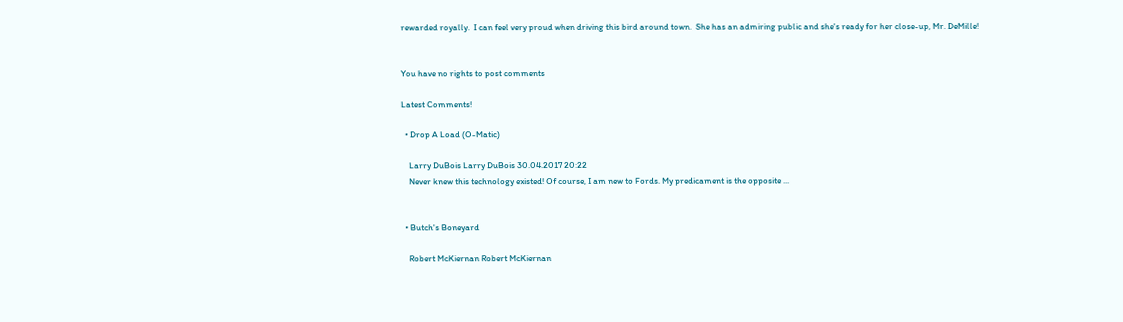rewarded royally.  I can feel very proud when driving this bird around town.  She has an admiring public and she's ready for her close-up, Mr. DeMille!


You have no rights to post comments

Latest Comments!

  • Drop A Load (O-Matic)

    Larry DuBois Larry DuBois 30.04.2017 20:22
    Never knew this technology existed! Of course, I am new to Fords. My predicament is the opposite ...


  • Butch's Boneyard

    Robert McKiernan Robert McKiernan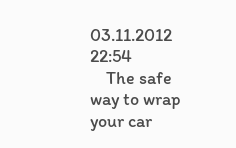03.11.2012 22:54
    The safe way to wrap your car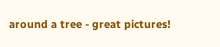around a tree - great pictures!